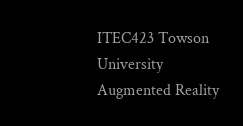ITEC423 Towson University Augmented Reality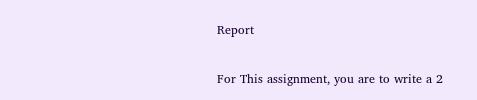Report

For This assignment, you are to write a 2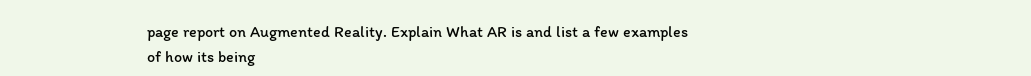page report on Augmented Reality. Explain What AR is and list a few examples of how its being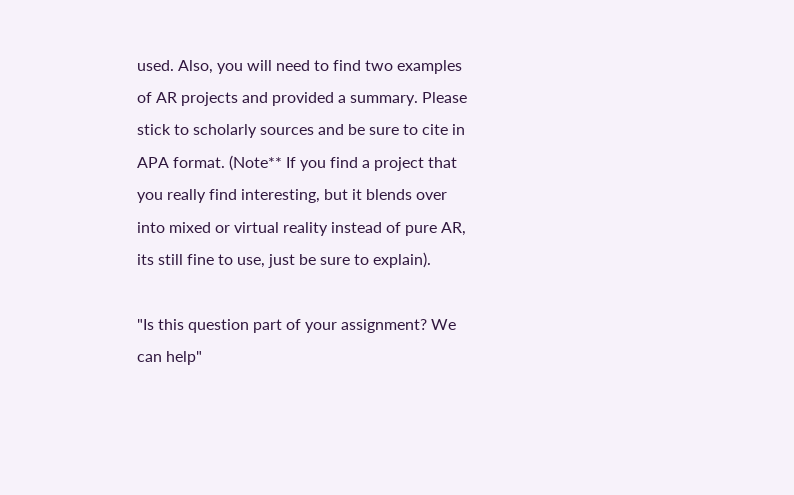used. Also, you will need to find two examples of AR projects and provided a summary. Please stick to scholarly sources and be sure to cite in APA format. (Note** If you find a project that you really find interesting, but it blends over into mixed or virtual reality instead of pure AR, its still fine to use, just be sure to explain).

"Is this question part of your assignment? We can help"